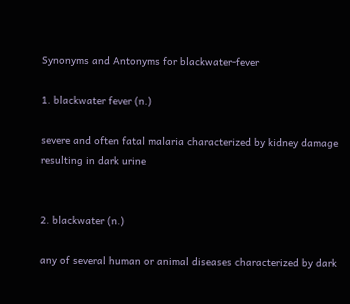Synonyms and Antonyms for blackwater-fever

1. blackwater fever (n.)

severe and often fatal malaria characterized by kidney damage resulting in dark urine


2. blackwater (n.)

any of several human or animal diseases characterized by dark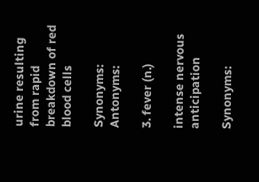urine resulting from rapid breakdown of red blood cells

Synonyms: Antonyms:

3. fever (n.)

intense nervous anticipation

Synonyms: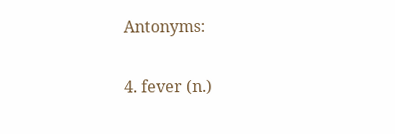Antonyms:

4. fever (n.)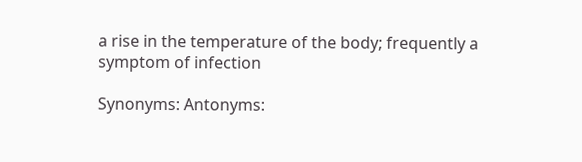a rise in the temperature of the body; frequently a symptom of infection

Synonyms: Antonyms: